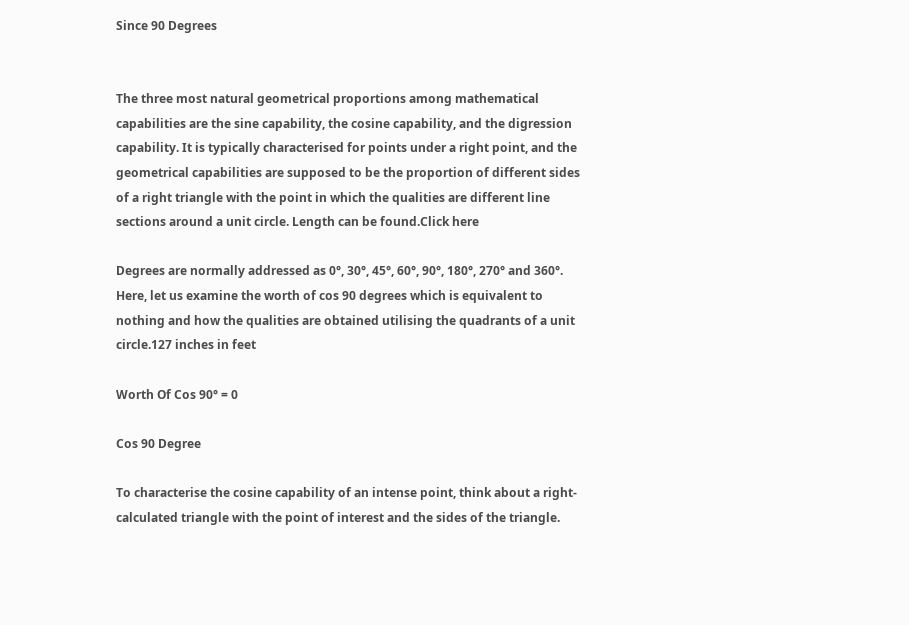Since 90 Degrees


The three most natural geometrical proportions among mathematical capabilities are the sine capability, the cosine capability, and the digression capability. It is typically characterised for points under a right point, and the geometrical capabilities are supposed to be the proportion of different sides of a right triangle with the point in which the qualities are different line sections around a unit circle. Length can be found.Click here

Degrees are normally addressed as 0°, 30°, 45°, 60°, 90°, 180°, 270° and 360°. Here, let us examine the worth of cos 90 degrees which is equivalent to nothing and how the qualities are obtained utilising the quadrants of a unit circle.127 inches in feet

Worth Of Cos 90° = 0

Cos 90 Degree

To characterise the cosine capability of an intense point, think about a right-calculated triangle with the point of interest and the sides of the triangle.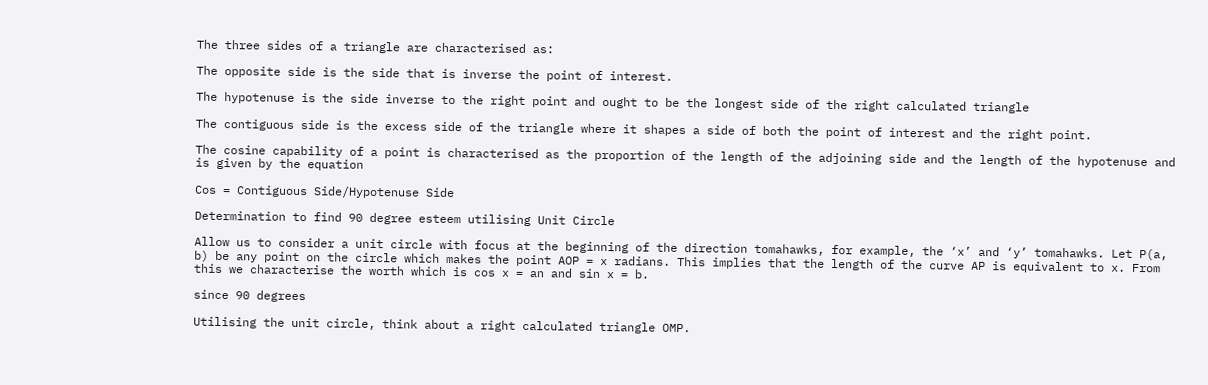The three sides of a triangle are characterised as:

The opposite side is the side that is inverse the point of interest.

The hypotenuse is the side inverse to the right point and ought to be the longest side of the right calculated triangle

The contiguous side is the excess side of the triangle where it shapes a side of both the point of interest and the right point.

The cosine capability of a point is characterised as the proportion of the length of the adjoining side and the length of the hypotenuse and is given by the equation

Cos = Contiguous Side/Hypotenuse Side

Determination to find 90 degree esteem utilising Unit Circle

Allow us to consider a unit circle with focus at the beginning of the direction tomahawks, for example, the ‘x’ and ‘y’ tomahawks. Let P(a, b) be any point on the circle which makes the point AOP = x radians. This implies that the length of the curve AP is equivalent to x. From this we characterise the worth which is cos x = an and sin x = b.

since 90 degrees

Utilising the unit circle, think about a right calculated triangle OMP.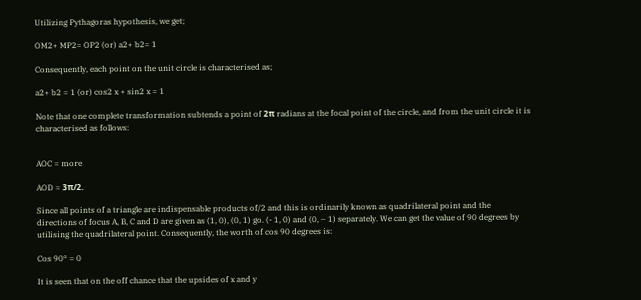Utilizing Pythagoras hypothesis, we get;

OM2+ MP2= OP2 (or) a2+ b2= 1

Consequently, each point on the unit circle is characterised as;

a2+ b2 = 1 (or) cos2 x + sin2 x = 1

Note that one complete transformation subtends a point of 2π radians at the focal point of the circle, and from the unit circle it is characterised as follows:


AOC = more

AOD = 3π/2.

Since all points of a triangle are indispensable products of/2 and this is ordinarily known as quadrilateral point and the directions of focus A, B, C and D are given as (1, 0), (0, 1) go. (- 1, 0) and (0, – 1) separately. We can get the value of 90 degrees by utilising the quadrilateral point. Consequently, the worth of cos 90 degrees is:

Cos 90° = 0

It is seen that on the off chance that the upsides of x and y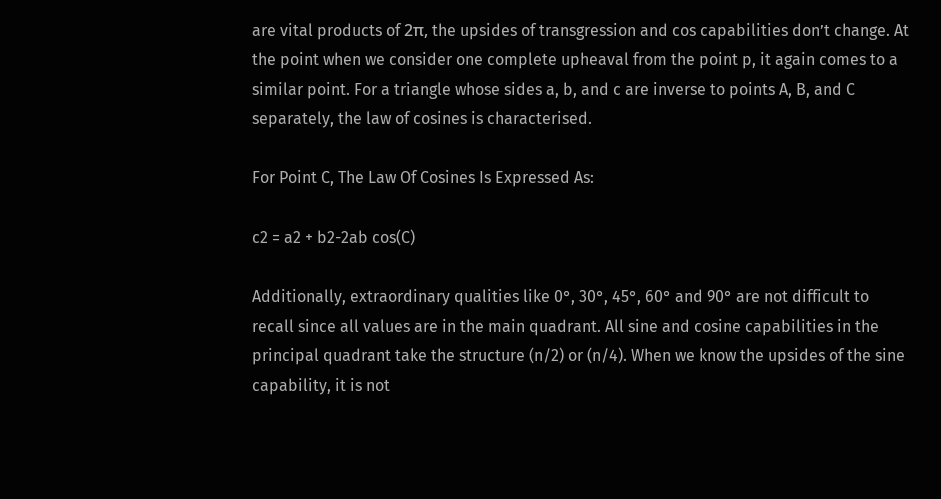are vital products of 2π, the upsides of transgression and cos capabilities don’t change. At the point when we consider one complete upheaval from the point p, it again comes to a similar point. For a triangle whose sides a, b, and c are inverse to points A, B, and C separately, the law of cosines is characterised.

For Point C, The Law Of Cosines Is Expressed As:

c2 = a2 + b2-2ab cos(C)

Additionally, extraordinary qualities like 0°, 30°, 45°, 60° and 90° are not difficult to recall since all values are in the main quadrant. All sine and cosine capabilities in the principal quadrant take the structure (n/2) or (n/4). When we know the upsides of the sine capability, it is not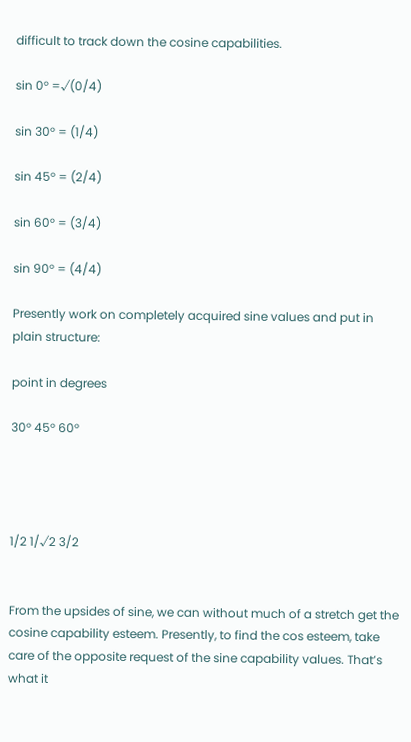difficult to track down the cosine capabilities.

sin 0° =√(0/4)

sin 30° = (1/4)

sin 45° = (2/4)

sin 60° = (3/4)

sin 90° = (4/4)

Presently work on completely acquired sine values and put in plain structure:

point in degrees

30° 45° 60°




1/2 1/√2 3/2


From the upsides of sine, we can without much of a stretch get the cosine capability esteem. Presently, to find the cos esteem, take care of the opposite request of the sine capability values. That’s what it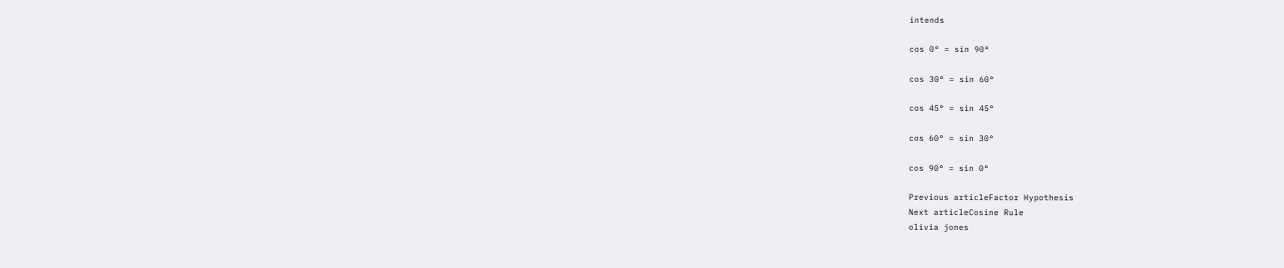intends

cos 0° = sin 90°

cos 30° = sin 60°

cos 45° = sin 45°

cos 60° = sin 30°

cos 90° = sin 0°

Previous articleFactor Hypothesis
Next articleCosine Rule
olivia jones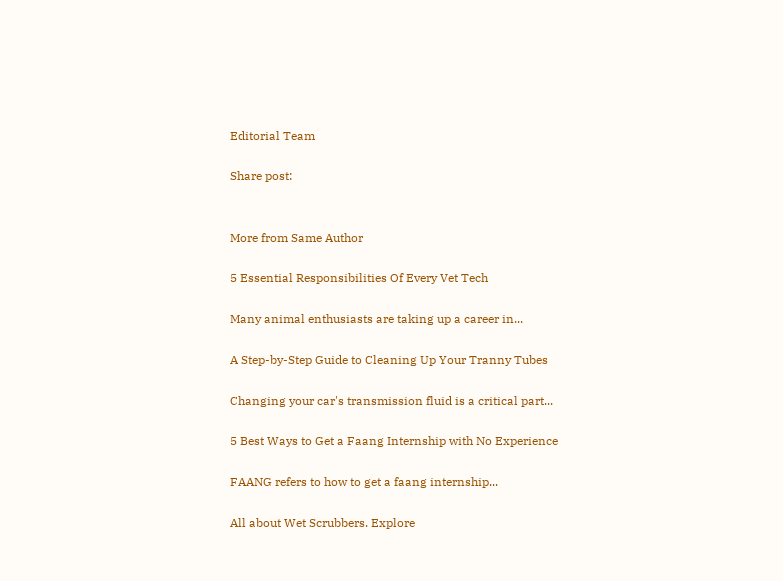Editorial Team

Share post:


More from Same Author

5 Essential Responsibilities Of Every Vet Tech

Many animal enthusiasts are taking up a career in...

A Step-by-Step Guide to Cleaning Up Your Tranny Tubes

Changing your car's transmission fluid is a critical part...

5 Best Ways to Get a Faang Internship with No Experience

FAANG refers to how to get a faang internship...

All about Wet Scrubbers. Explore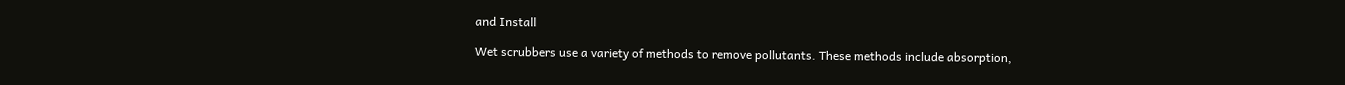and Install

Wet scrubbers use a variety of methods to remove pollutants. These methods include absorption,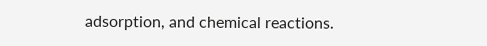adsorption, and chemical reactions.